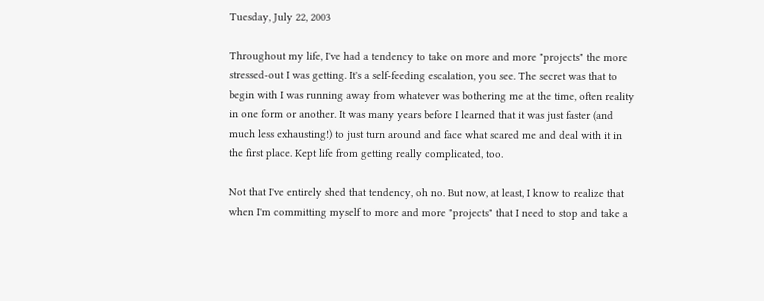Tuesday, July 22, 2003

Throughout my life, I've had a tendency to take on more and more "projects" the more stressed-out I was getting. It's a self-feeding escalation, you see. The secret was that to begin with I was running away from whatever was bothering me at the time, often reality in one form or another. It was many years before I learned that it was just faster (and much less exhausting!) to just turn around and face what scared me and deal with it in the first place. Kept life from getting really complicated, too.

Not that I've entirely shed that tendency, oh no. But now, at least, I know to realize that when I'm committing myself to more and more "projects" that I need to stop and take a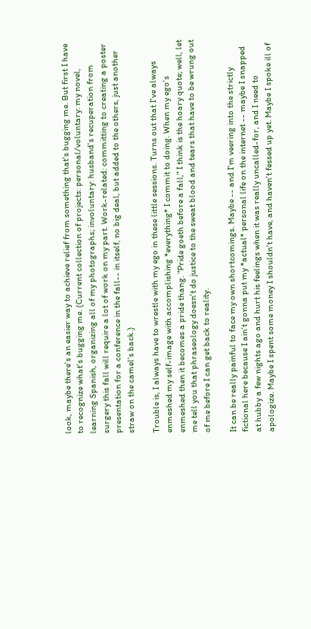look, maybe there's an easier way to achieve relief from something that's bugging me. But first I have to recognize what's bugging me. (Current collection of projects: personal/voluntary: my novel, learning Spanish, organizing all of my photographs; involuntary: husband's recuperation from surgery this fall will require a lot of work on my part. Work-related: committing to creating a poster presentation for a conference in the fall-- in itself, no big deal, but added to the others, just another straw on the camel's back.)

Trouble is, I always have to wrestle with my ego in these little sessions. Turns out that I've always enmeshed my self-image with accomplishing *everything* I commit to doing. When my ego's enmeshed then it becomes a pride thang. "Pride goeth before a fall," I think is the hoary quote; well, let me tell you that phraseology doesn't do justice to the sweat blood and tears that have to be wrung out of me before I can get back to reality.

It can be really painful to face my own shortcomings. Maybe -- and I'm veering into the strictly fictional here because I ain't gonna put my *actual* personal life on the internet -- maybe I snapped at hubby a few nights ago and hurt his feelings when it was really uncalled-for, and I need to apologize. Maybe I spent some money I shouldn't have, and haven't fessed up yet. Maybe I spoke ill of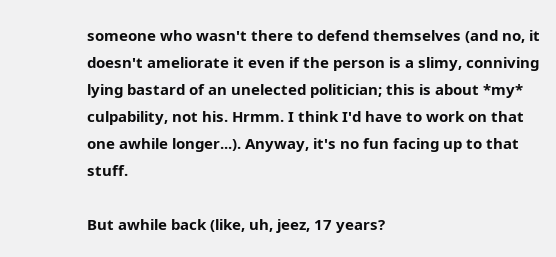someone who wasn't there to defend themselves (and no, it doesn't ameliorate it even if the person is a slimy, conniving lying bastard of an unelected politician; this is about *my* culpability, not his. Hrmm. I think I'd have to work on that one awhile longer...). Anyway, it's no fun facing up to that stuff.

But awhile back (like, uh, jeez, 17 years?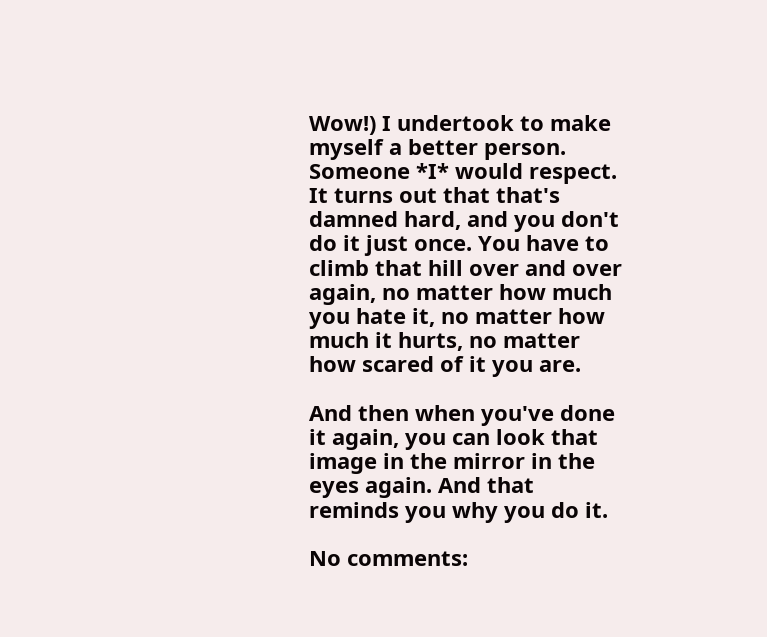Wow!) I undertook to make myself a better person. Someone *I* would respect. It turns out that that's damned hard, and you don't do it just once. You have to climb that hill over and over again, no matter how much you hate it, no matter how much it hurts, no matter how scared of it you are.

And then when you've done it again, you can look that image in the mirror in the eyes again. And that reminds you why you do it.

No comments: